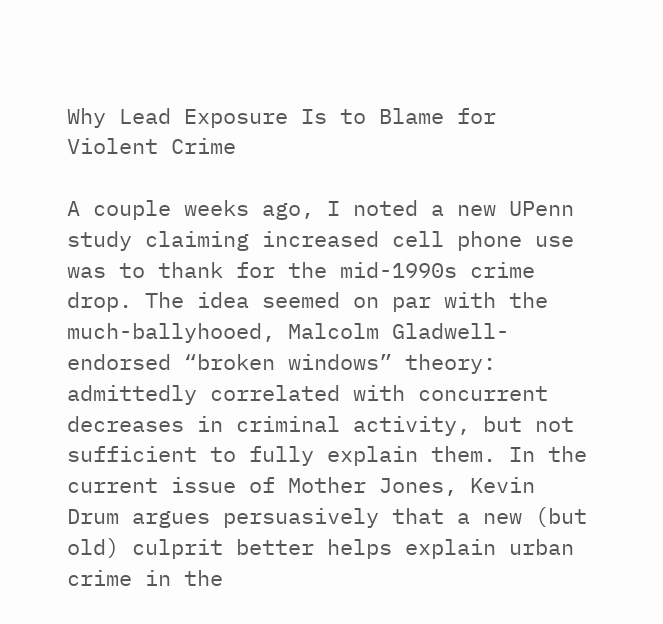Why Lead Exposure Is to Blame for Violent Crime

A couple weeks ago, I noted a new UPenn study claiming increased cell phone use was to thank for the mid-1990s crime drop. The idea seemed on par with the much-ballyhooed, Malcolm Gladwell-endorsed “broken windows” theory: admittedly correlated with concurrent decreases in criminal activity, but not sufficient to fully explain them. In the current issue of Mother Jones, Kevin Drum argues persuasively that a new (but old) culprit better helps explain urban crime in the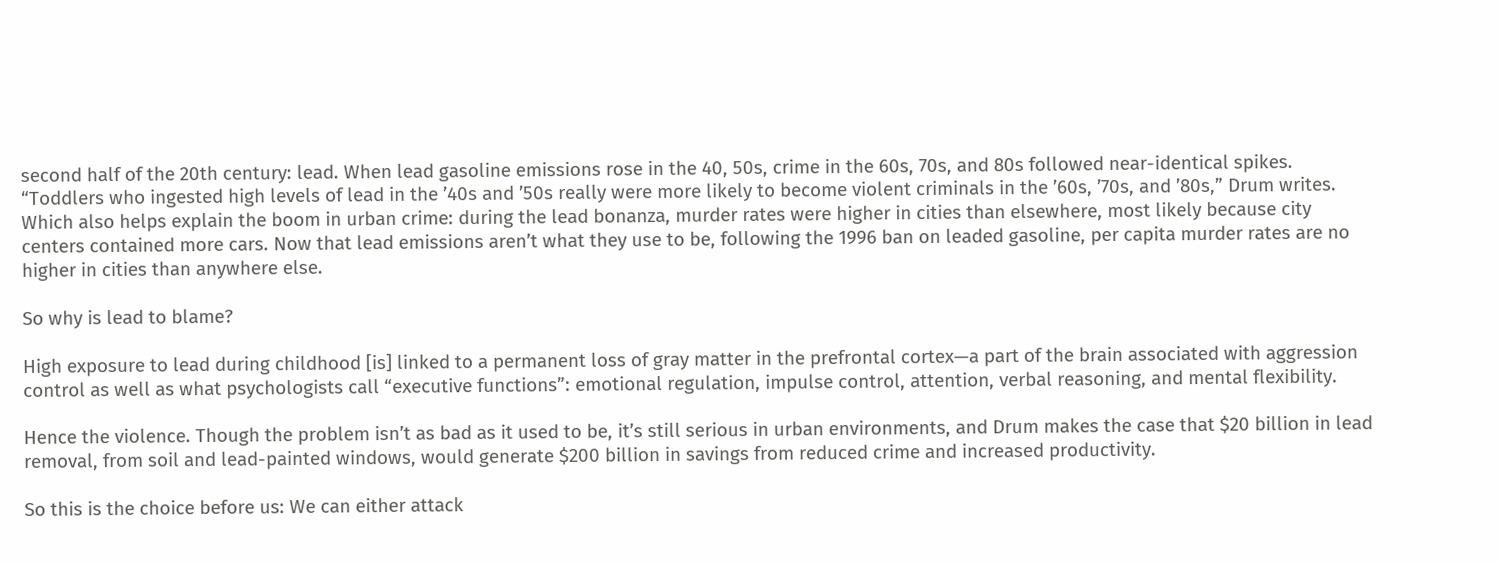second half of the 20th century: lead. When lead gasoline emissions rose in the 40, 50s, crime in the 60s, 70s, and 80s followed near-identical spikes. “Toddlers who ingested high levels of lead in the ’40s and ’50s really were more likely to become violent criminals in the ’60s, ’70s, and ’80s,” Drum writes. Which also helps explain the boom in urban crime: during the lead bonanza, murder rates were higher in cities than elsewhere, most likely because city centers contained more cars. Now that lead emissions aren’t what they use to be, following the 1996 ban on leaded gasoline, per capita murder rates are no higher in cities than anywhere else.

So why is lead to blame?

High exposure to lead during childhood [is] linked to a permanent loss of gray matter in the prefrontal cortex—a part of the brain associated with aggression control as well as what psychologists call “executive functions”: emotional regulation, impulse control, attention, verbal reasoning, and mental flexibility.

Hence the violence. Though the problem isn’t as bad as it used to be, it’s still serious in urban environments, and Drum makes the case that $20 billion in lead removal, from soil and lead-painted windows, would generate $200 billion in savings from reduced crime and increased productivity.

So this is the choice before us: We can either attack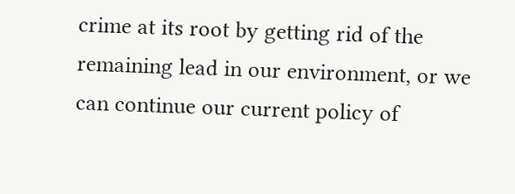crime at its root by getting rid of the remaining lead in our environment, or we can continue our current policy of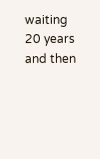waiting 20 years and then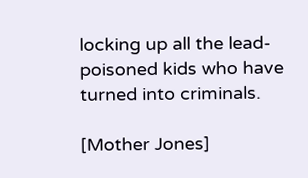locking up all the lead-poisoned kids who have turned into criminals.

[Mother Jones]